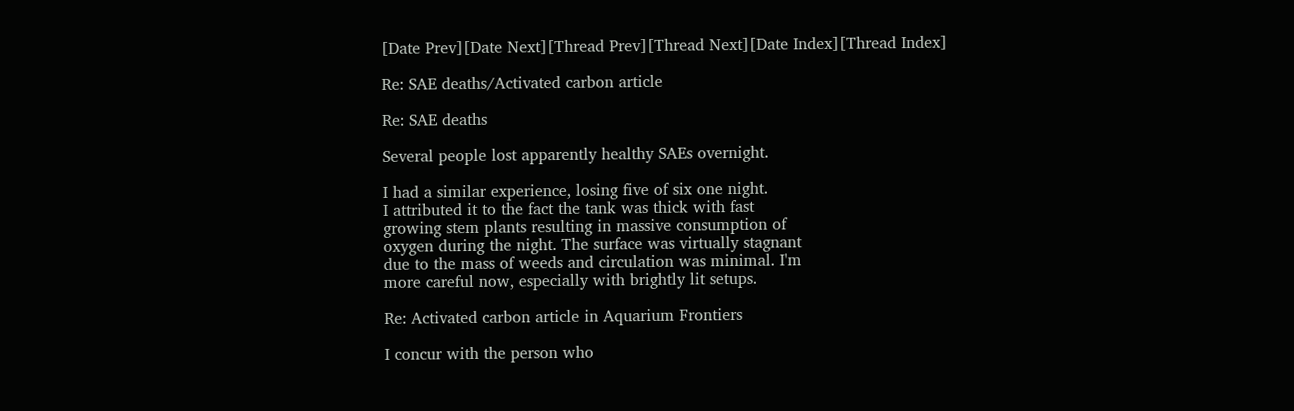[Date Prev][Date Next][Thread Prev][Thread Next][Date Index][Thread Index]

Re: SAE deaths/Activated carbon article

Re: SAE deaths

Several people lost apparently healthy SAEs overnight.

I had a similar experience, losing five of six one night.
I attributed it to the fact the tank was thick with fast
growing stem plants resulting in massive consumption of
oxygen during the night. The surface was virtually stagnant
due to the mass of weeds and circulation was minimal. I'm
more careful now, especially with brightly lit setups.

Re: Activated carbon article in Aquarium Frontiers

I concur with the person who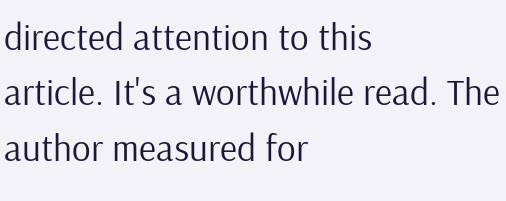directed attention to this
article. It's a worthwhile read. The author measured for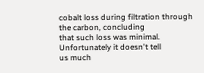cobalt loss during filtration through the carbon, concluding
that such loss was minimal. Unfortunately it doesn't tell
us much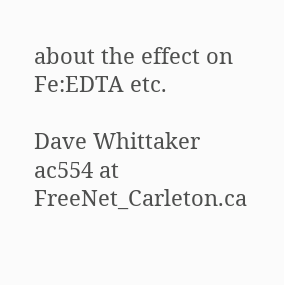about the effect on Fe:EDTA etc.

Dave Whittaker
ac554 at FreeNet_Carleton.ca